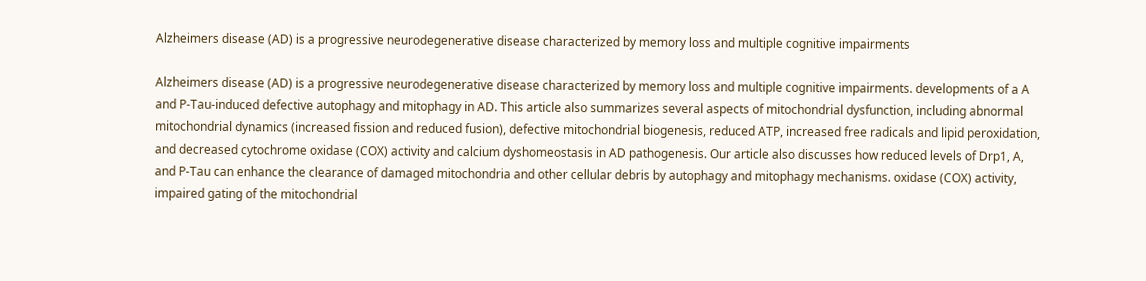Alzheimers disease (AD) is a progressive neurodegenerative disease characterized by memory loss and multiple cognitive impairments

Alzheimers disease (AD) is a progressive neurodegenerative disease characterized by memory loss and multiple cognitive impairments. developments of a A and P-Tau-induced defective autophagy and mitophagy in AD. This article also summarizes several aspects of mitochondrial dysfunction, including abnormal mitochondrial dynamics (increased fission and reduced fusion), defective mitochondrial biogenesis, reduced ATP, increased free radicals and lipid peroxidation, and decreased cytochrome oxidase (COX) activity and calcium dyshomeostasis in AD pathogenesis. Our article also discusses how reduced levels of Drp1, A, and P-Tau can enhance the clearance of damaged mitochondria and other cellular debris by autophagy and mitophagy mechanisms. oxidase (COX) activity, impaired gating of the mitochondrial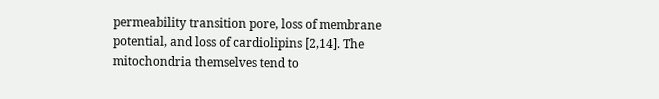permeability transition pore, loss of membrane potential, and loss of cardiolipins [2,14]. The mitochondria themselves tend to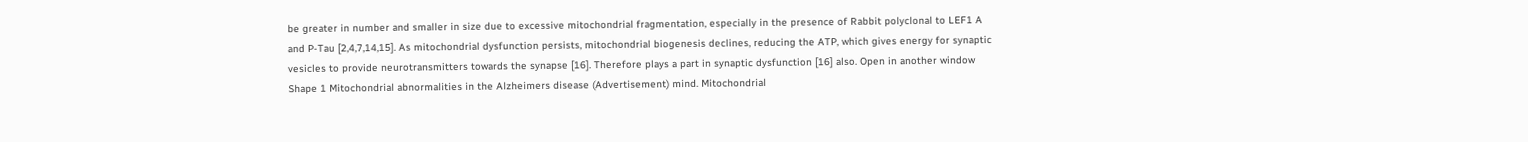be greater in number and smaller in size due to excessive mitochondrial fragmentation, especially in the presence of Rabbit polyclonal to LEF1 A and P-Tau [2,4,7,14,15]. As mitochondrial dysfunction persists, mitochondrial biogenesis declines, reducing the ATP, which gives energy for synaptic vesicles to provide neurotransmitters towards the synapse [16]. Therefore plays a part in synaptic dysfunction [16] also. Open in another window Shape 1 Mitochondrial abnormalities in the Alzheimers disease (Advertisement) mind. Mitochondrial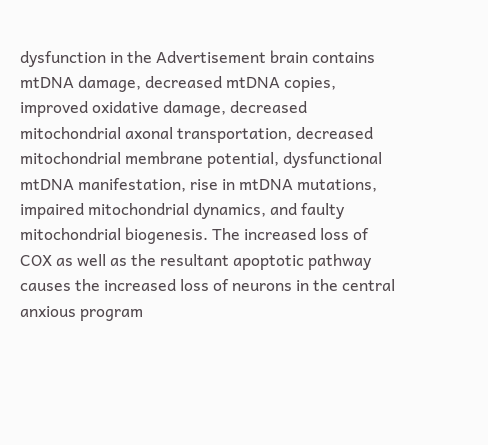dysfunction in the Advertisement brain contains mtDNA damage, decreased mtDNA copies, improved oxidative damage, decreased mitochondrial axonal transportation, decreased mitochondrial membrane potential, dysfunctional mtDNA manifestation, rise in mtDNA mutations, impaired mitochondrial dynamics, and faulty mitochondrial biogenesis. The increased loss of COX as well as the resultant apoptotic pathway causes the increased loss of neurons in the central anxious program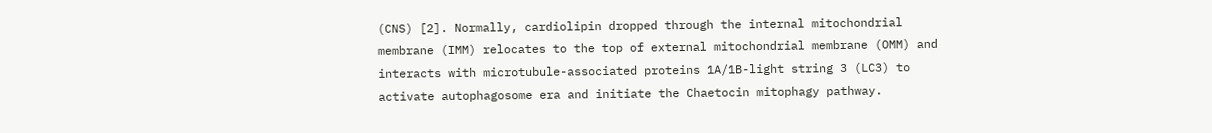(CNS) [2]. Normally, cardiolipin dropped through the internal mitochondrial membrane (IMM) relocates to the top of external mitochondrial membrane (OMM) and interacts with microtubule-associated proteins 1A/1B-light string 3 (LC3) to activate autophagosome era and initiate the Chaetocin mitophagy pathway.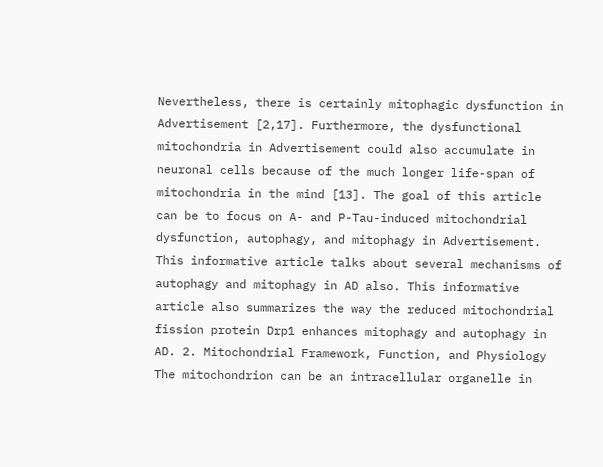Nevertheless, there is certainly mitophagic dysfunction in Advertisement [2,17]. Furthermore, the dysfunctional mitochondria in Advertisement could also accumulate in neuronal cells because of the much longer life-span of mitochondria in the mind [13]. The goal of this article can be to focus on A- and P-Tau-induced mitochondrial dysfunction, autophagy, and mitophagy in Advertisement. This informative article talks about several mechanisms of autophagy and mitophagy in AD also. This informative article also summarizes the way the reduced mitochondrial fission protein Drp1 enhances mitophagy and autophagy in AD. 2. Mitochondrial Framework, Function, and Physiology The mitochondrion can be an intracellular organelle in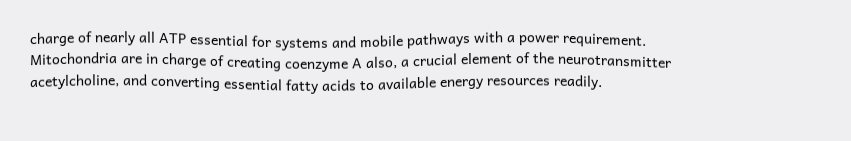charge of nearly all ATP essential for systems and mobile pathways with a power requirement. Mitochondria are in charge of creating coenzyme A also, a crucial element of the neurotransmitter acetylcholine, and converting essential fatty acids to available energy resources readily.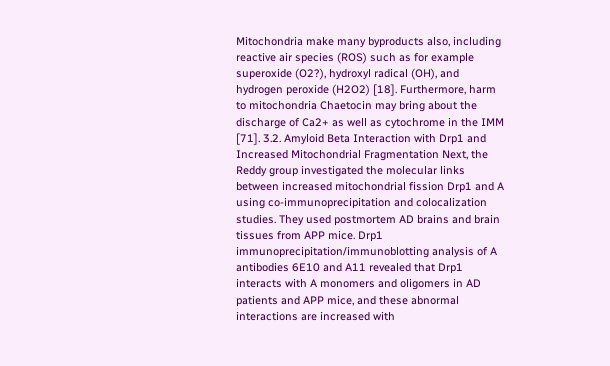Mitochondria make many byproducts also, including reactive air species (ROS) such as for example superoxide (O2?), hydroxyl radical (OH), and hydrogen peroxide (H2O2) [18]. Furthermore, harm to mitochondria Chaetocin may bring about the discharge of Ca2+ as well as cytochrome in the IMM [71]. 3.2. Amyloid Beta Interaction with Drp1 and Increased Mitochondrial Fragmentation Next, the Reddy group investigated the molecular links between increased mitochondrial fission Drp1 and A using co-immunoprecipitation and colocalization studies. They used postmortem AD brains and brain tissues from APP mice. Drp1 immunoprecipitation/immunoblotting analysis of A antibodies 6E10 and A11 revealed that Drp1 interacts with A monomers and oligomers in AD patients and APP mice, and these abnormal interactions are increased with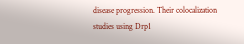disease progression. Their colocalization studies using Drp1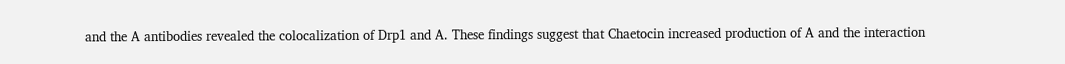and the A antibodies revealed the colocalization of Drp1 and A. These findings suggest that Chaetocin increased production of A and the interaction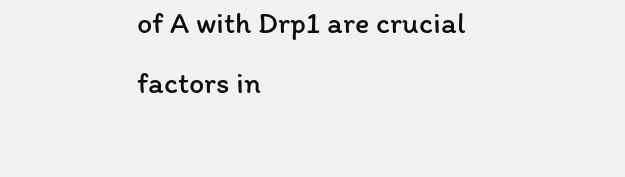of A with Drp1 are crucial factors in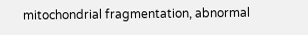mitochondrial fragmentation, abnormal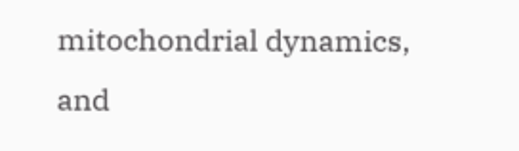mitochondrial dynamics, and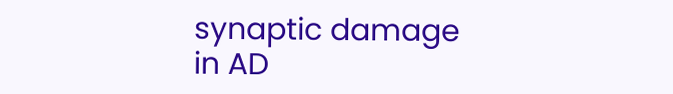synaptic damage in AD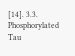[14]. 3.3. Phosphorylated Tau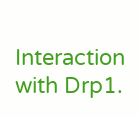Interaction with Drp1.